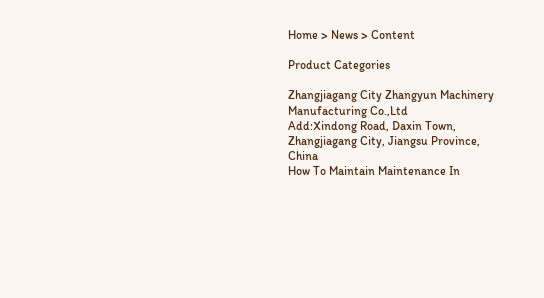Home > News > Content

Product Categories

Zhangjiagang City Zhangyun Machinery Manufacturing Co.,Ltd
Add:Xindong Road, Daxin Town, Zhangjiagang City, Jiangsu Province, China
How To Maintain Maintenance In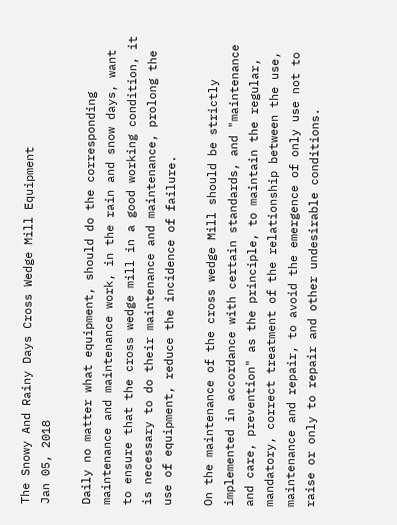The Snowy And Rainy Days Cross Wedge Mill Equipment
Jan 05, 2018

Daily no matter what equipment, should do the corresponding maintenance and maintenance work, in the rain and snow days, want to ensure that the cross wedge mill in a good working condition, it is necessary to do their maintenance and maintenance, prolong the use of equipment, reduce the incidence of failure.

On the maintenance of the cross wedge Mill should be strictly implemented in accordance with certain standards, and "maintenance and care, prevention" as the principle, to maintain the regular, mandatory, correct treatment of the relationship between the use, maintenance and repair, to avoid the emergence of only use not to raise or only to repair and other undesirable conditions.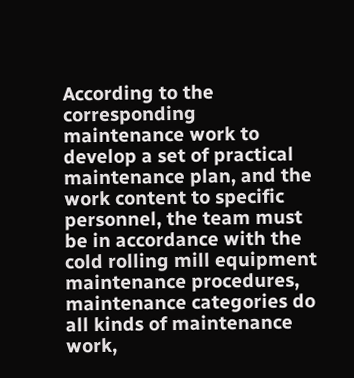According to the corresponding maintenance work to develop a set of practical maintenance plan, and the work content to specific personnel, the team must be in accordance with the cold rolling mill equipment maintenance procedures, maintenance categories do all kinds of maintenance work,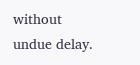without undue delay.